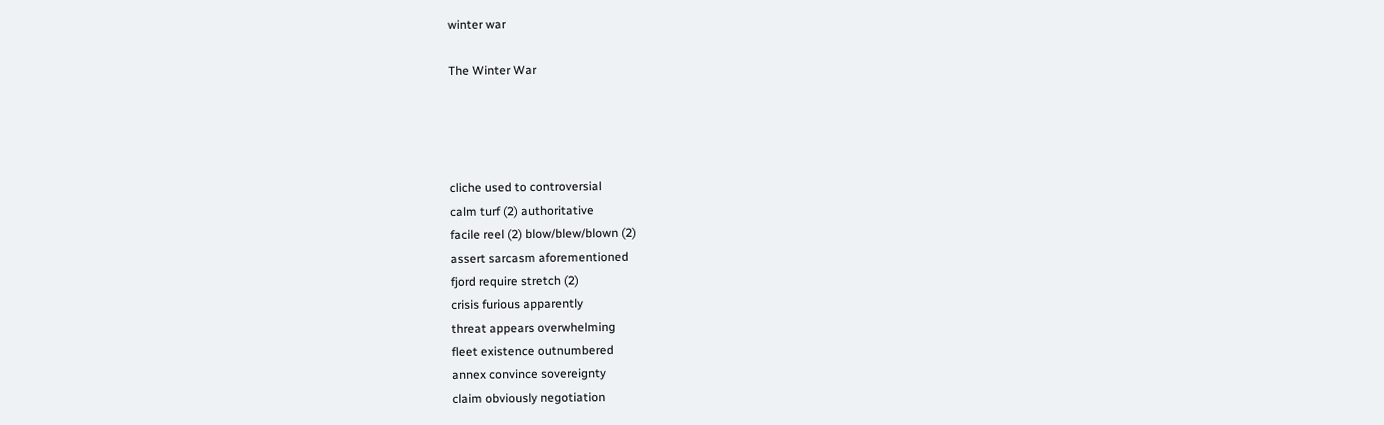winter war

The Winter War




cliche used to controversial
calm turf (2) authoritative
facile reel (2) blow/blew/blown (2)
assert sarcasm aforementioned
fjord require stretch (2)
crisis furious apparently
threat appears overwhelming
fleet existence outnumbered
annex convince sovereignty
claim obviously negotiation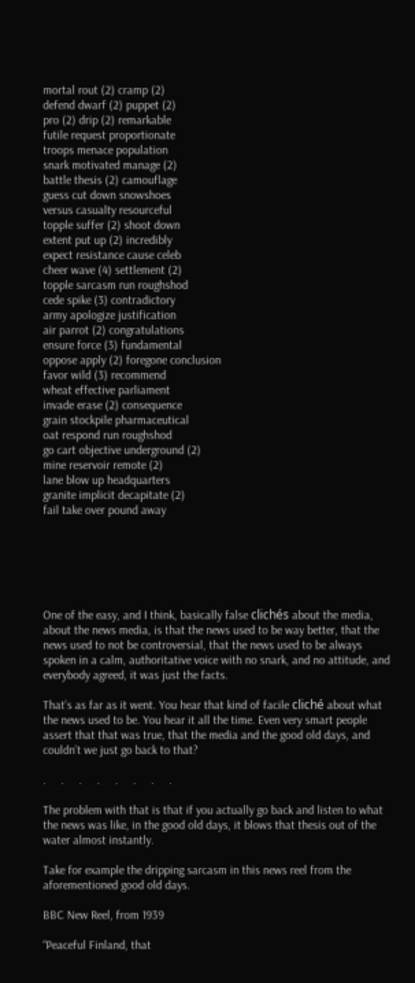mortal rout (2) cramp (2)
defend dwarf (2) puppet (2)
pro (2) drip (2) remarkable
futile request proportionate
troops menace population
snark motivated manage (2)
battle thesis (2) camouflage
guess cut down snowshoes
versus casualty resourceful
topple suffer (2) shoot down
extent put up (2) incredibly
expect resistance cause celeb
cheer wave (4) settlement (2)
topple sarcasm run roughshod
cede spike (3) contradictory
army apologize justification
air parrot (2) congratulations
ensure force (3) fundamental
oppose apply (2) foregone conclusion
favor wild (3) recommend
wheat effective parliament
invade erase (2) consequence
grain stockpile pharmaceutical
oat respond run roughshod
go cart objective underground (2)
mine reservoir remote (2)
lane blow up headquarters
granite implicit decapitate (2)
fail take over pound away






One of the easy, and I think, basically false clichés about the media, about the news media, is that the news used to be way better, that the news used to not be controversial, that the news used to be always spoken in a calm, authoritative voice with no snark, and no attitude, and everybody agreed, it was just the facts.

That’s as far as it went. You hear that kind of facile cliché about what the news used to be. You hear it all the time. Even very smart people assert that that was true, that the media and the good old days, and couldn’t we just go back to that?

.     .     .     .     .     .     .     .

The problem with that is that if you actually go back and listen to what the news was like, in the good old days, it blows that thesis out of the water almost instantly.

Take for example the dripping sarcasm in this news reel from the aforementioned good old days.

BBC New Reel, from 1939

“Peaceful Finland, that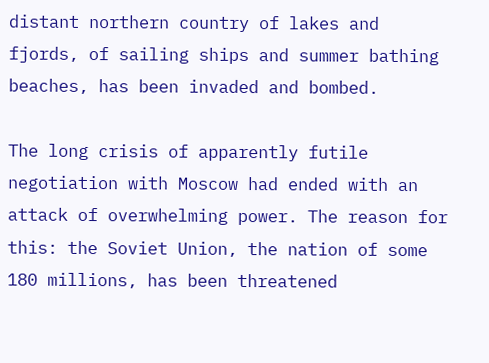distant northern country of lakes and fjords, of sailing ships and summer bathing beaches, has been invaded and bombed.

The long crisis of apparently futile negotiation with Moscow had ended with an attack of overwhelming power. The reason for this: the Soviet Union, the nation of some 180 millions, has been threatened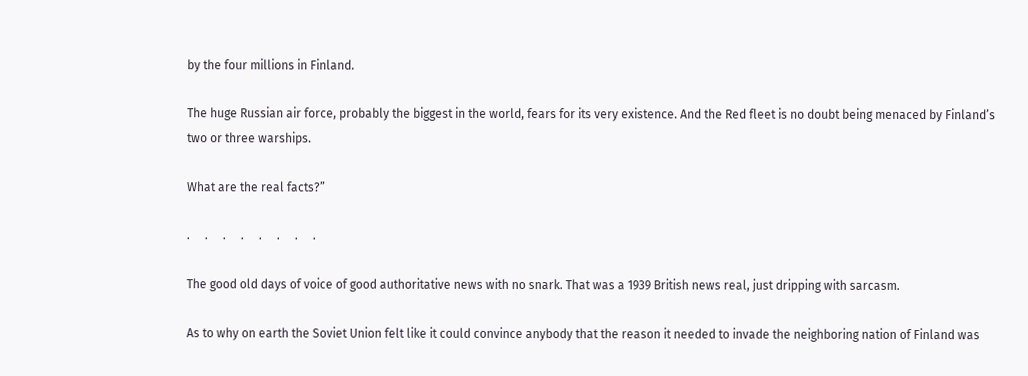by the four millions in Finland.

The huge Russian air force, probably the biggest in the world, fears for its very existence. And the Red fleet is no doubt being menaced by Finland’s two or three warships.

What are the real facts?”

.     .     .     .     .     .     .     .

The good old days of voice of good authoritative news with no snark. That was a 1939 British news real, just dripping with sarcasm.

As to why on earth the Soviet Union felt like it could convince anybody that the reason it needed to invade the neighboring nation of Finland was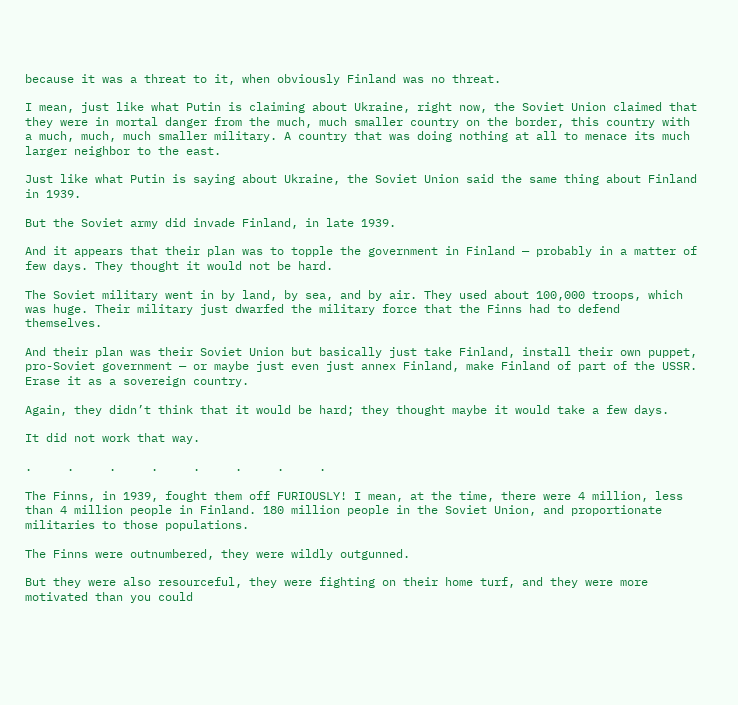because it was a threat to it, when obviously Finland was no threat.

I mean, just like what Putin is claiming about Ukraine, right now, the Soviet Union claimed that they were in mortal danger from the much, much smaller country on the border, this country with a much, much, much smaller military. A country that was doing nothing at all to menace its much larger neighbor to the east.

Just like what Putin is saying about Ukraine, the Soviet Union said the same thing about Finland in 1939.

But the Soviet army did invade Finland, in late 1939.

And it appears that their plan was to topple the government in Finland — probably in a matter of few days. They thought it would not be hard.

The Soviet military went in by land, by sea, and by air. They used about 100,000 troops, which was huge. Their military just dwarfed the military force that the Finns had to defend themselves.

And their plan was their Soviet Union but basically just take Finland, install their own puppet, pro-Soviet government — or maybe just even just annex Finland, make Finland of part of the USSR. Erase it as a sovereign country.

Again, they didn’t think that it would be hard; they thought maybe it would take a few days.

It did not work that way.

.     .     .     .     .     .     .     .

The Finns, in 1939, fought them off FURIOUSLY! I mean, at the time, there were 4 million, less than 4 million people in Finland. 180 million people in the Soviet Union, and proportionate militaries to those populations.

The Finns were outnumbered, they were wildly outgunned.

But they were also resourceful, they were fighting on their home turf, and they were more motivated than you could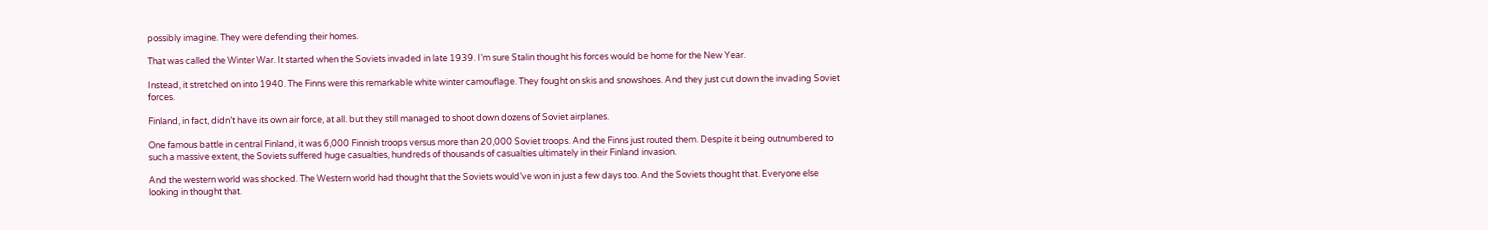possibly imagine. They were defending their homes.

That was called the Winter War. It started when the Soviets invaded in late 1939. I’m sure Stalin thought his forces would be home for the New Year.

Instead, it stretched on into 1940. The Finns were this remarkable white winter camouflage. They fought on skis and snowshoes. And they just cut down the invading Soviet forces.

Finland, in fact, didn’t have its own air force, at all. but they still managed to shoot down dozens of Soviet airplanes.

One famous battle in central Finland, it was 6,000 Finnish troops versus more than 20,000 Soviet troops. And the Finns just routed them. Despite it being outnumbered to such a massive extent, the Soviets suffered huge casualties, hundreds of thousands of casualties ultimately in their Finland invasion.

And the western world was shocked. The Western world had thought that the Soviets would’ve won in just a few days too. And the Soviets thought that. Everyone else looking in thought that.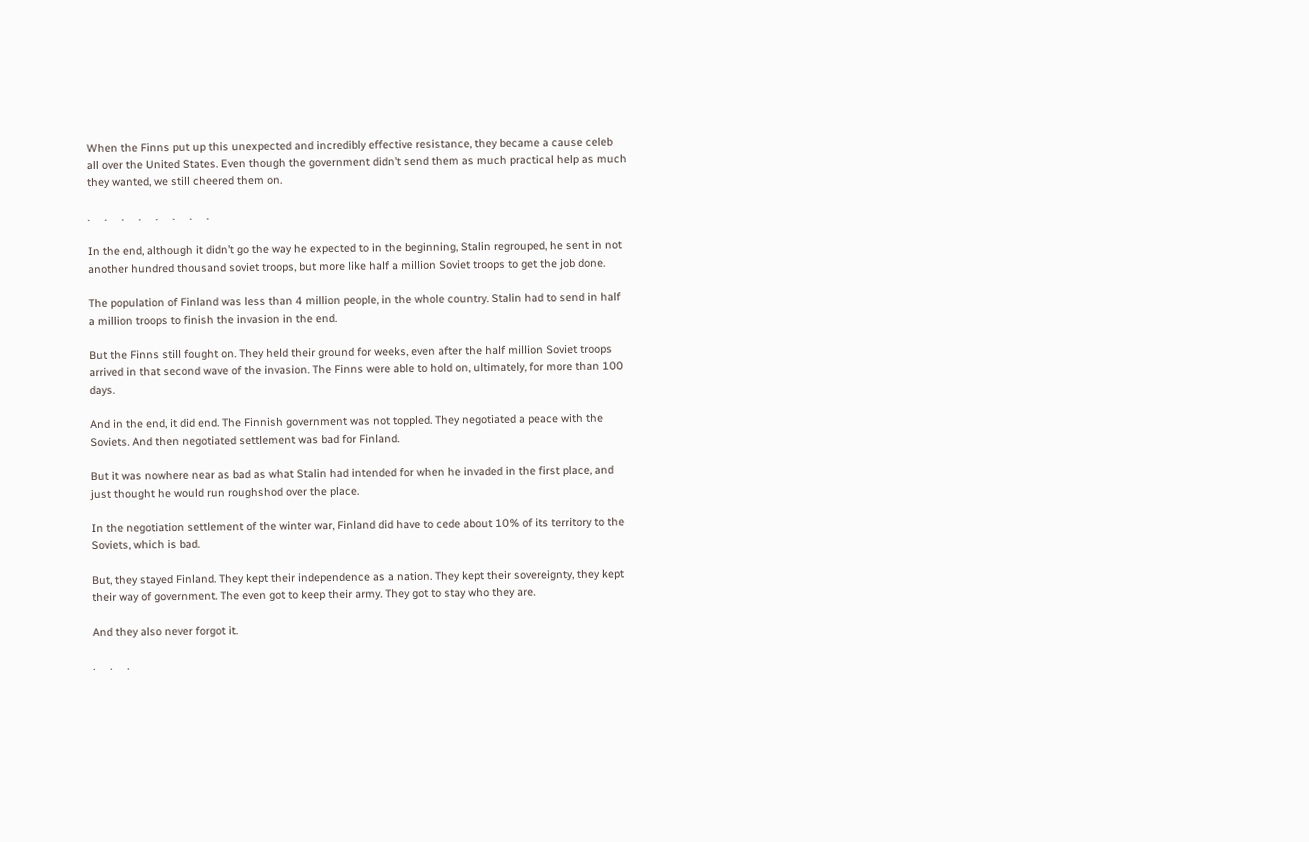When the Finns put up this unexpected and incredibly effective resistance, they became a cause celeb all over the United States. Even though the government didn’t send them as much practical help as much they wanted, we still cheered them on.

.     .     .     .     .     .     .     .

In the end, although it didn’t go the way he expected to in the beginning, Stalin regrouped, he sent in not another hundred thousand soviet troops, but more like half a million Soviet troops to get the job done.

The population of Finland was less than 4 million people, in the whole country. Stalin had to send in half a million troops to finish the invasion in the end.

But the Finns still fought on. They held their ground for weeks, even after the half million Soviet troops arrived in that second wave of the invasion. The Finns were able to hold on, ultimately, for more than 100 days.

And in the end, it did end. The Finnish government was not toppled. They negotiated a peace with the Soviets. And then negotiated settlement was bad for Finland.

But it was nowhere near as bad as what Stalin had intended for when he invaded in the first place, and just thought he would run roughshod over the place.

In the negotiation settlement of the winter war, Finland did have to cede about 10% of its territory to the Soviets, which is bad.

But, they stayed Finland. They kept their independence as a nation. They kept their sovereignty, they kept their way of government. The even got to keep their army. They got to stay who they are.

And they also never forgot it.

.     .     .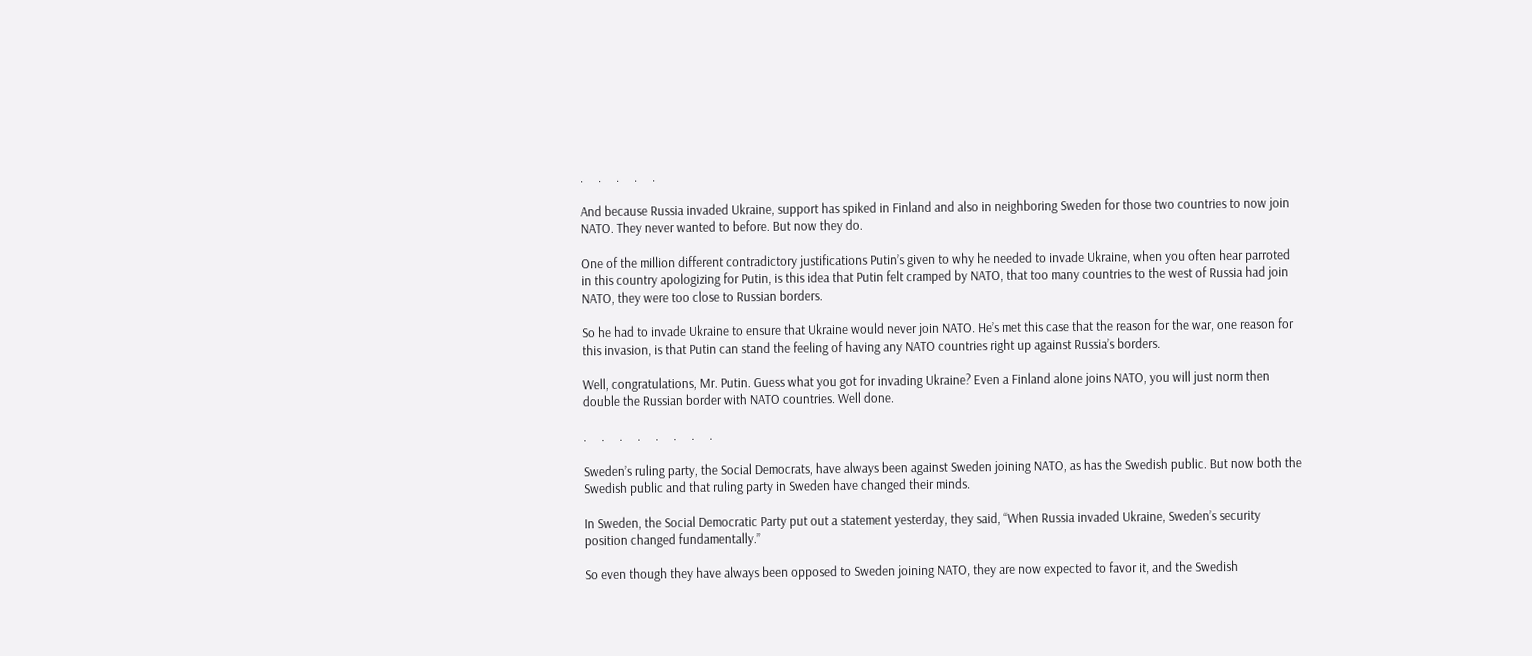.     .     .     .     .

And because Russia invaded Ukraine, support has spiked in Finland and also in neighboring Sweden for those two countries to now join NATO. They never wanted to before. But now they do.

One of the million different contradictory justifications Putin’s given to why he needed to invade Ukraine, when you often hear parroted in this country apologizing for Putin, is this idea that Putin felt cramped by NATO, that too many countries to the west of Russia had join NATO, they were too close to Russian borders.

So he had to invade Ukraine to ensure that Ukraine would never join NATO. He’s met this case that the reason for the war, one reason for this invasion, is that Putin can stand the feeling of having any NATO countries right up against Russia’s borders.

Well, congratulations, Mr. Putin. Guess what you got for invading Ukraine? Even a Finland alone joins NATO, you will just norm then double the Russian border with NATO countries. Well done.

.     .     .     .     .     .     .     .

Sweden’s ruling party, the Social Democrats, have always been against Sweden joining NATO, as has the Swedish public. But now both the Swedish public and that ruling party in Sweden have changed their minds.

In Sweden, the Social Democratic Party put out a statement yesterday, they said, “When Russia invaded Ukraine, Sweden’s security position changed fundamentally.”

So even though they have always been opposed to Sweden joining NATO, they are now expected to favor it, and the Swedish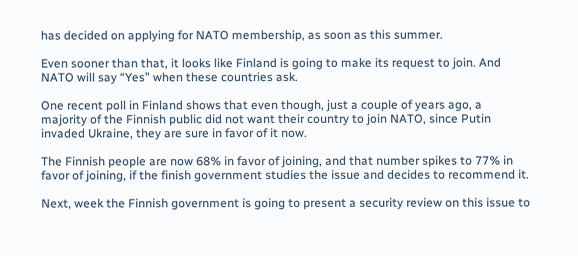has decided on applying for NATO membership, as soon as this summer.

Even sooner than that, it looks like Finland is going to make its request to join. And NATO will say “Yes” when these countries ask.

One recent poll in Finland shows that even though, just a couple of years ago, a majority of the Finnish public did not want their country to join NATO, since Putin invaded Ukraine, they are sure in favor of it now.

The Finnish people are now 68% in favor of joining, and that number spikes to 77% in favor of joining, if the finish government studies the issue and decides to recommend it.

Next, week the Finnish government is going to present a security review on this issue to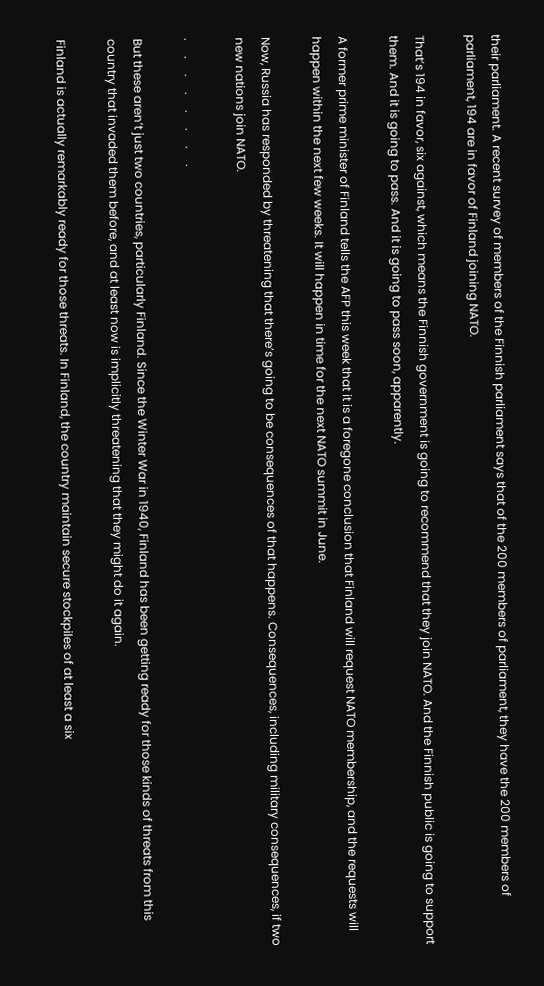their parliament. A recent survey of members of the Finnish parliament says that of the 200 members of parliament, they have the 200 members of parliament, 194 are in favor of Finland joining NATO.

That’s 194 in favor, six against, which means the Finnish government is going to recommend that they join NATO. And the Finnish public is going to support them. And it is going to pass. And it is going to pass soon, apparently.

A former prime minister of Finland tells the AFP this week that it is a foregone conclusion that Finland will request NATO membership, and the requests will happen within the next few weeks. It will happen in time for the next NATO summit in June.

Now, Russia has responded by threatening that there’s going to be consequences of that happens. Consequences, including military consequences, if two new nations join NATO.

.     .     .     .     .     .     .     .

But these aren’t just two countries, particularly Finland. Since the Winter War in 1940, Finland has been getting ready for those kinds of threats from this country that invaded them before, and at least now is implicitly threatening that they might do it again.

Finland is actually remarkably ready for those threats. In Finland, the country maintain secure stockpiles of at least a six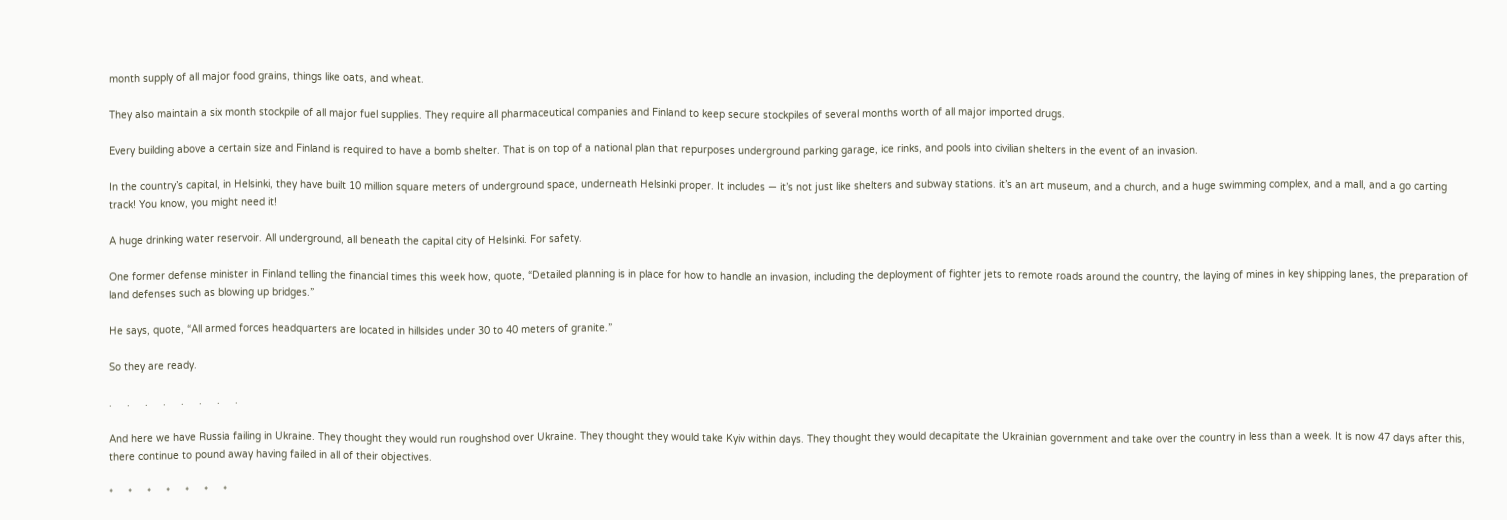month supply of all major food grains, things like oats, and wheat.

They also maintain a six month stockpile of all major fuel supplies. They require all pharmaceutical companies and Finland to keep secure stockpiles of several months worth of all major imported drugs.

Every building above a certain size and Finland is required to have a bomb shelter. That is on top of a national plan that repurposes underground parking garage, ice rinks, and pools into civilian shelters in the event of an invasion.

In the country’s capital, in Helsinki, they have built 10 million square meters of underground space, underneath Helsinki proper. It includes — it’s not just like shelters and subway stations. it’s an art museum, and a church, and a huge swimming complex, and a mall, and a go carting track! You know, you might need it!

A huge drinking water reservoir. All underground, all beneath the capital city of Helsinki. For safety.

One former defense minister in Finland telling the financial times this week how, quote, “Detailed planning is in place for how to handle an invasion, including the deployment of fighter jets to remote roads around the country, the laying of mines in key shipping lanes, the preparation of land defenses such as blowing up bridges.”

He says, quote, “All armed forces headquarters are located in hillsides under 30 to 40 meters of granite.”

So they are ready.

.     .     .     .     .     .     .     .

And here we have Russia failing in Ukraine. They thought they would run roughshod over Ukraine. They thought they would take Kyiv within days. They thought they would decapitate the Ukrainian government and take over the country in less than a week. It is now 47 days after this, there continue to pound away having failed in all of their objectives.

*     *     *     *     *     *     *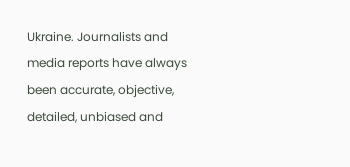Ukraine. Journalists and media reports have always been accurate, objective, detailed, unbiased and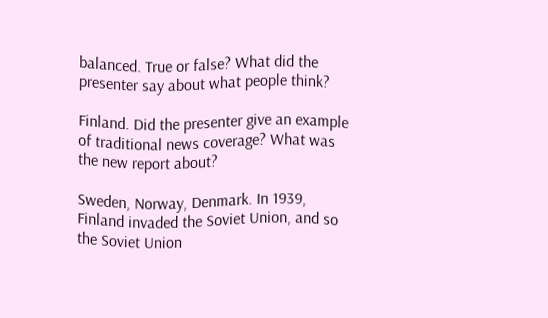balanced. True or false? What did the presenter say about what people think?

Finland. Did the presenter give an example of traditional news coverage? What was the new report about?

Sweden, Norway, Denmark. In 1939, Finland invaded the Soviet Union, and so the Soviet Union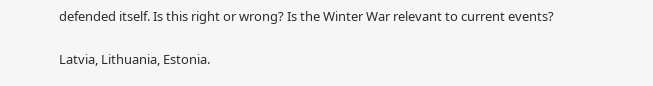defended itself. Is this right or wrong? Is the Winter War relevant to current events?

Latvia, Lithuania, Estonia.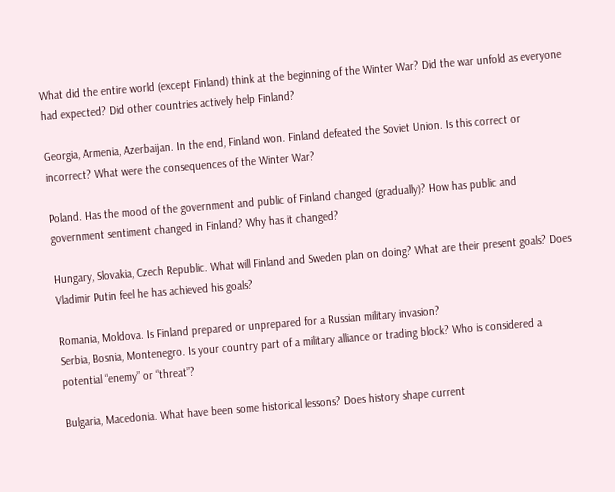What did the entire world (except Finland) think at the beginning of the Winter War? Did the war unfold as everyone had expected? Did other countries actively help Finland?

Georgia, Armenia, Azerbaijan. In the end, Finland won. Finland defeated the Soviet Union. Is this correct or incorrect? What were the consequences of the Winter War?

Poland. Has the mood of the government and public of Finland changed (gradually)? How has public and government sentiment changed in Finland? Why has it changed?

Hungary, Slovakia, Czech Republic. What will Finland and Sweden plan on doing? What are their present goals? Does Vladimir Putin feel he has achieved his goals?

Romania, Moldova. Is Finland prepared or unprepared for a Russian military invasion?
Serbia, Bosnia, Montenegro. Is your country part of a military alliance or trading block? Who is considered a potential “enemy” or “threat”?

Bulgaria, Macedonia. What have been some historical lessons? Does history shape current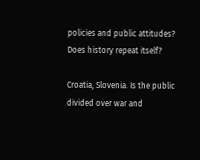policies and public attitudes? Does history repeat itself?

Croatia, Slovenia. Is the public divided over war and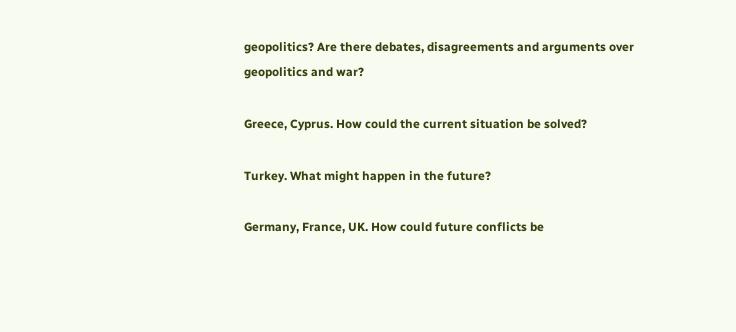geopolitics? Are there debates, disagreements and arguments over geopolitics and war?

Greece, Cyprus. How could the current situation be solved?

Turkey. What might happen in the future?

Germany, France, UK. How could future conflicts be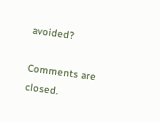avoided?

Comments are closed.